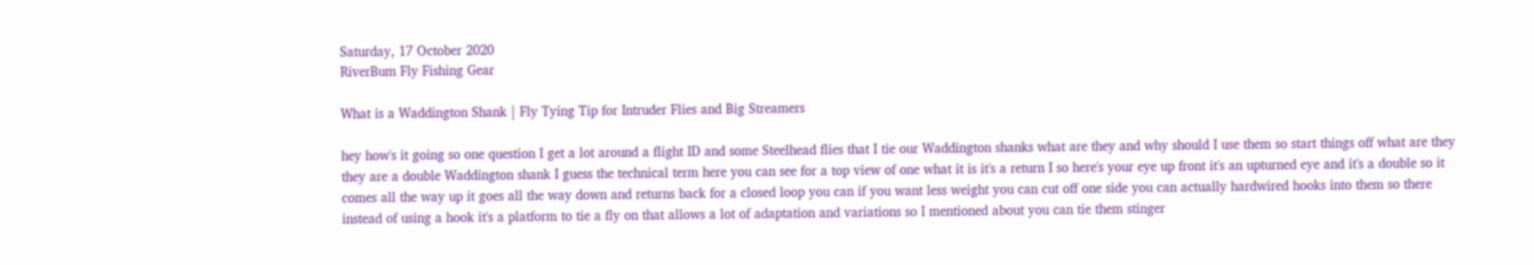Saturday, 17 October 2020
RiverBum Fly Fishing Gear

What is a Waddington Shank | Fly Tying Tip for Intruder Flies and Big Streamers

hey how's it going so one question I get a lot around a flight ID and some Steelhead flies that I tie our Waddington shanks what are they and why should I use them so start things off what are they they are a double Waddington shank I guess the technical term here you can see for a top view of one what it is it's a return I so here's your eye up front it's an upturned eye and it's a double so it comes all the way up it goes all the way down and returns back for a closed loop you can if you want less weight you can cut off one side you can actually hardwired hooks into them so there instead of using a hook it's a platform to tie a fly on that allows a lot of adaptation and variations so I mentioned about you can tie them stinger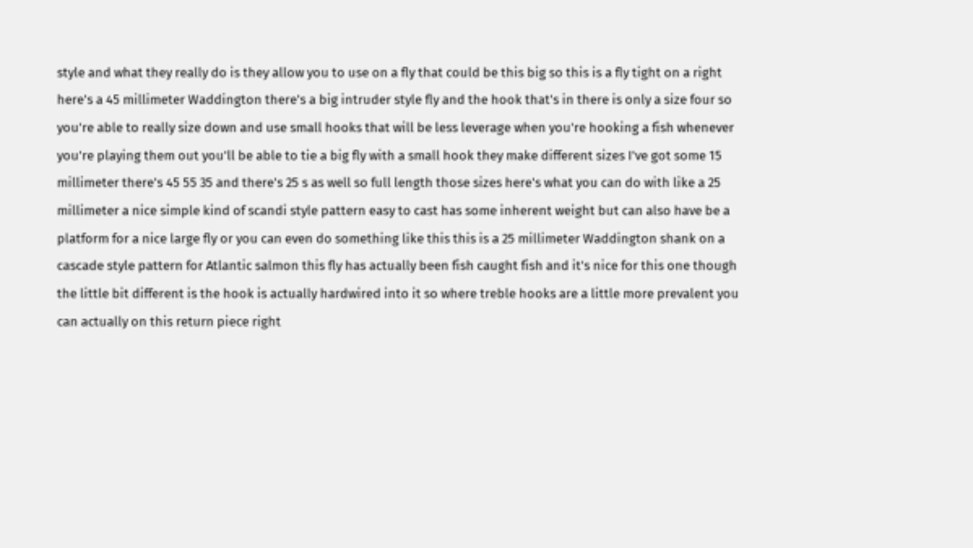style and what they really do is they allow you to use on a fly that could be this big so this is a fly tight on a right here's a 45 millimeter Waddington there's a big intruder style fly and the hook that's in there is only a size four so you're able to really size down and use small hooks that will be less leverage when you're hooking a fish whenever you're playing them out you'll be able to tie a big fly with a small hook they make different sizes I've got some 15 millimeter there's 45 55 35 and there's 25 s as well so full length those sizes here's what you can do with like a 25 millimeter a nice simple kind of scandi style pattern easy to cast has some inherent weight but can also have be a platform for a nice large fly or you can even do something like this this is a 25 millimeter Waddington shank on a cascade style pattern for Atlantic salmon this fly has actually been fish caught fish and it's nice for this one though the little bit different is the hook is actually hardwired into it so where treble hooks are a little more prevalent you can actually on this return piece right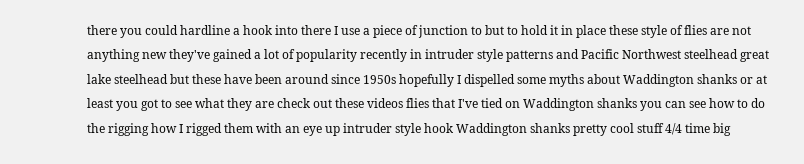there you could hardline a hook into there I use a piece of junction to but to hold it in place these style of flies are not anything new they've gained a lot of popularity recently in intruder style patterns and Pacific Northwest steelhead great lake steelhead but these have been around since 1950s hopefully I dispelled some myths about Waddington shanks or at least you got to see what they are check out these videos flies that I've tied on Waddington shanks you can see how to do the rigging how I rigged them with an eye up intruder style hook Waddington shanks pretty cool stuff 4/4 time big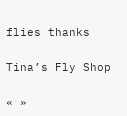flies thanks

Tina’s Fly Shop

« »